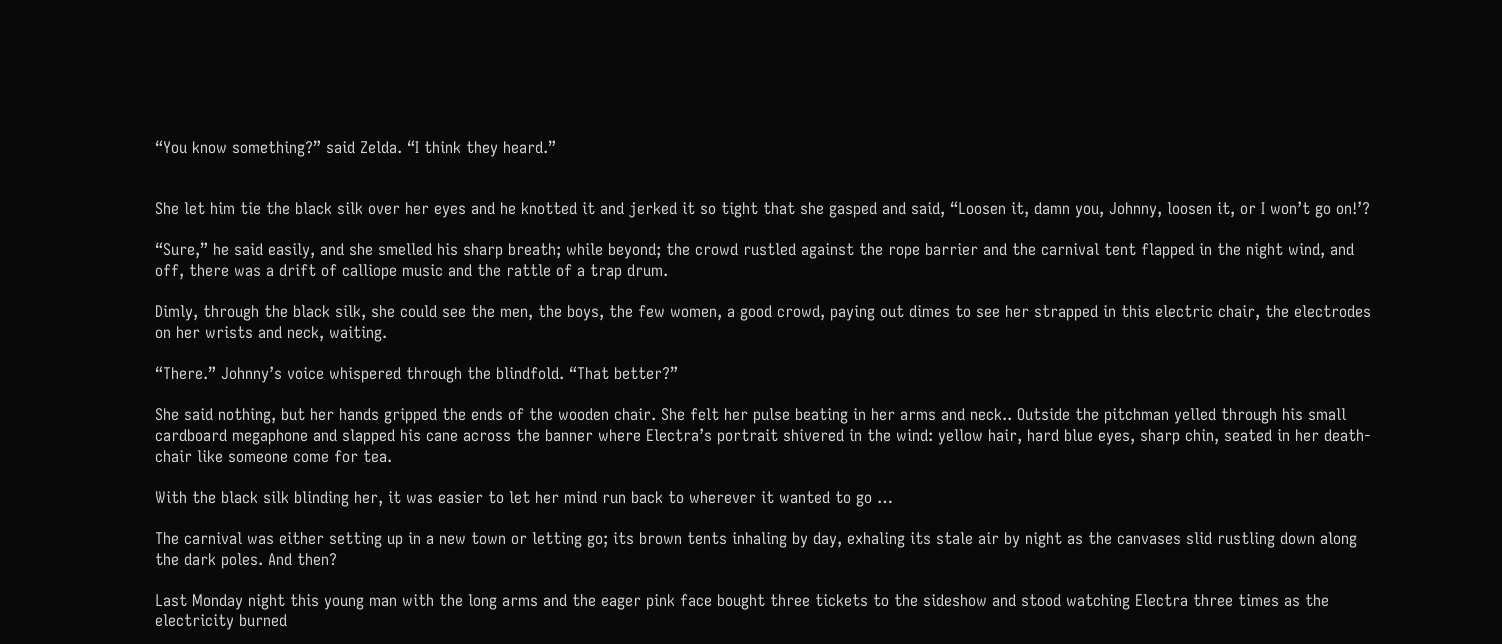“You know something?” said Zelda. “I think they heard.”


She let him tie the black silk over her eyes and he knotted it and jerked it so tight that she gasped and said, “Loosen it, damn you, Johnny, loosen it, or I won’t go on!’?

“Sure,” he said easily, and she smelled his sharp breath; while beyond; the crowd rustled against the rope barrier and the carnival tent flapped in the night wind, and off, there was a drift of calliope music and the rattle of a trap drum.

Dimly, through the black silk, she could see the men, the boys, the few women, a good crowd, paying out dimes to see her strapped in this electric chair, the electrodes on her wrists and neck, waiting.

“There.” Johnny’s voice whispered through the blindfold. “That better?”

She said nothing, but her hands gripped the ends of the wooden chair. She felt her pulse beating in her arms and neck.. Outside the pitchman yelled through his small cardboard megaphone and slapped his cane across the banner where Electra’s portrait shivered in the wind: yellow hair, hard blue eyes, sharp chin, seated in her death-chair like someone come for tea.

With the black silk blinding her, it was easier to let her mind run back to wherever it wanted to go …

The carnival was either setting up in a new town or letting go; its brown tents inhaling by day, exhaling its stale air by night as the canvases slid rustling down along the dark poles. And then?

Last Monday night this young man with the long arms and the eager pink face bought three tickets to the sideshow and stood watching Electra three times as the electricity burned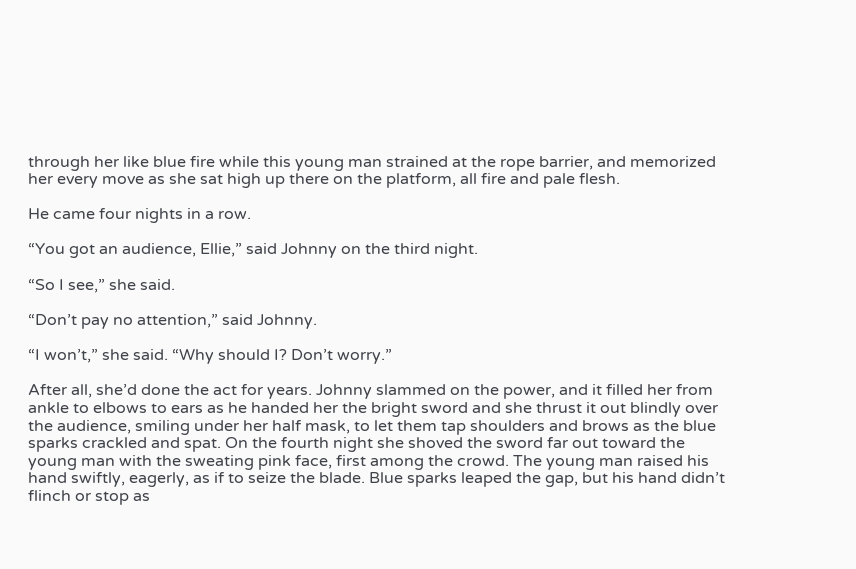through her like blue fire while this young man strained at the rope barrier, and memorized her every move as she sat high up there on the platform, all fire and pale flesh.

He came four nights in a row.

“You got an audience, Ellie,” said Johnny on the third night.

“So I see,” she said.

“Don’t pay no attention,” said Johnny.

“I won’t,” she said. “Why should I? Don’t worry.”

After all, she’d done the act for years. Johnny slammed on the power, and it filled her from ankle to elbows to ears as he handed her the bright sword and she thrust it out blindly over the audience, smiling under her half mask, to let them tap shoulders and brows as the blue sparks crackled and spat. On the fourth night she shoved the sword far out toward the young man with the sweating pink face, first among the crowd. The young man raised his hand swiftly, eagerly, as if to seize the blade. Blue sparks leaped the gap, but his hand didn’t flinch or stop as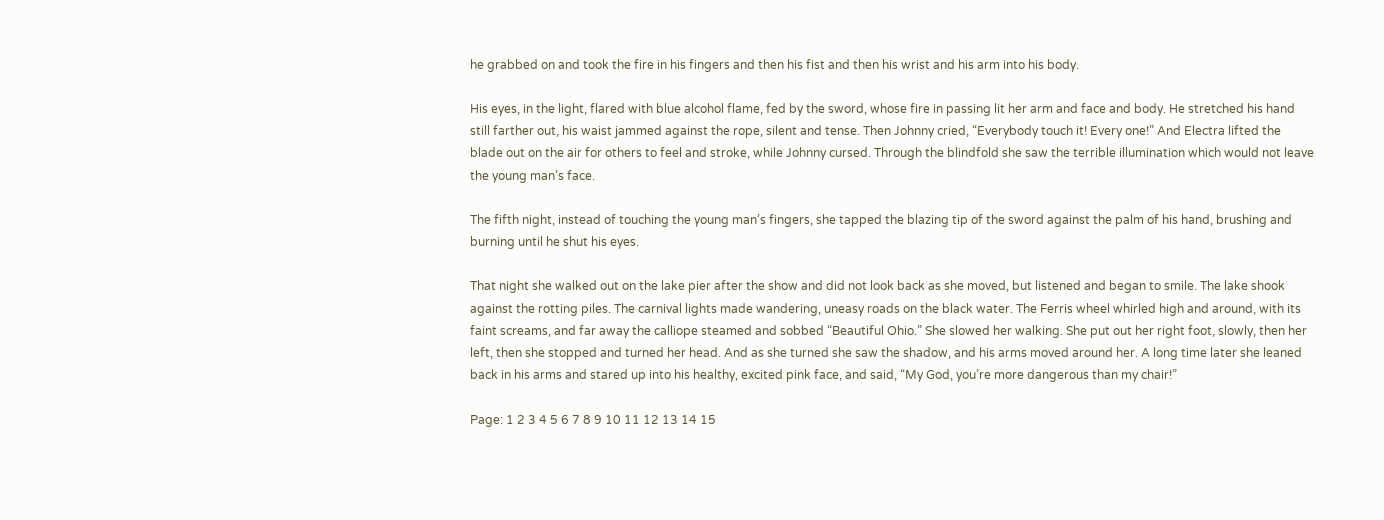he grabbed on and took the fire in his fingers and then his fist and then his wrist and his arm into his body.

His eyes, in the light, flared with blue alcohol flame, fed by the sword, whose fire in passing lit her arm and face and body. He stretched his hand still farther out, his waist jammed against the rope, silent and tense. Then Johnny cried, “Everybody touch it! Every one!” And Electra lifted the blade out on the air for others to feel and stroke, while Johnny cursed. Through the blindfold she saw the terrible illumination which would not leave the young man’s face.

The fifth night, instead of touching the young man’s fingers, she tapped the blazing tip of the sword against the palm of his hand, brushing and burning until he shut his eyes.

That night she walked out on the lake pier after the show and did not look back as she moved, but listened and began to smile. The lake shook against the rotting piles. The carnival lights made wandering, uneasy roads on the black water. The Ferris wheel whirled high and around, with its faint screams, and far away the calliope steamed and sobbed “Beautiful Ohio.” She slowed her walking. She put out her right foot, slowly, then her left, then she stopped and turned her head. And as she turned she saw the shadow, and his arms moved around her. A long time later she leaned back in his arms and stared up into his healthy, excited pink face, and said, “My God, you’re more dangerous than my chair!”

Page: 1 2 3 4 5 6 7 8 9 10 11 12 13 14 15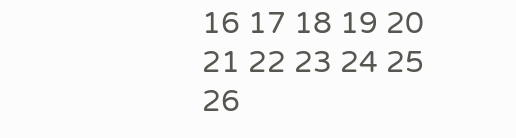16 17 18 19 20 21 22 23 24 25 26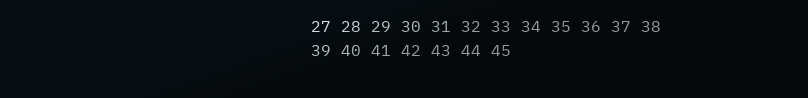27 28 29 30 31 32 33 34 35 36 37 38 39 40 41 42 43 44 45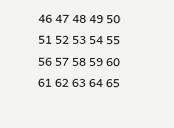46 47 48 49 50 51 52 53 54 55 56 57 58 59 60 61 62 63 64 65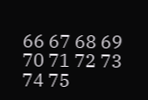66 67 68 69 70 71 72 73 74 75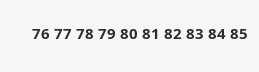76 77 78 79 80 81 82 83 84 85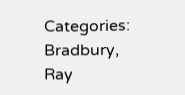Categories: Bradbury, Ray